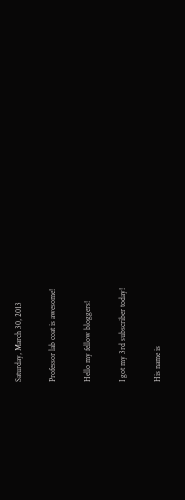Saturday, March 30, 2013

Professor lab coat is awesome!

Hello my fellow bloggers!

I got my 3rd subscriber today!

His name is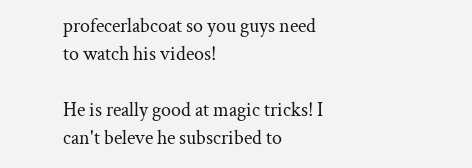profecerlabcoat so you guys need to watch his videos!

He is really good at magic tricks! I can't beleve he subscribed to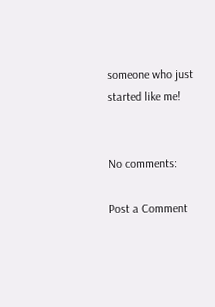someone who just started like me!


No comments:

Post a Comment